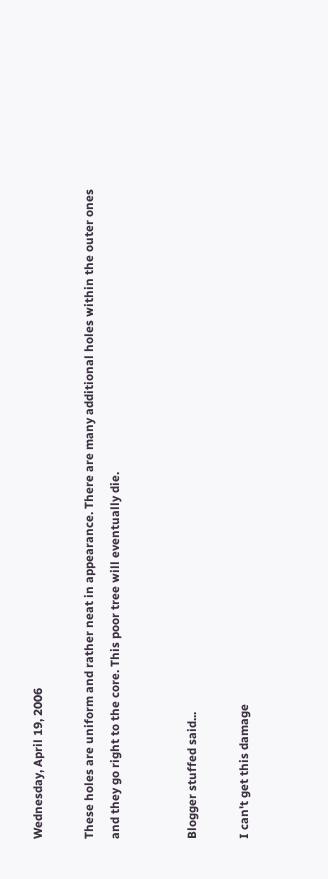Wednesday, April 19, 2006

These holes are uniform and rather neat in appearance. There are many additional holes within the outer ones and they go right to the core. This poor tree will eventually die.


Blogger stuffed said...

I can't get this damage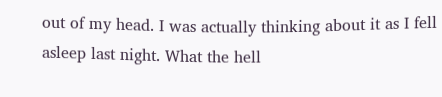out of my head. I was actually thinking about it as I fell asleep last night. What the hell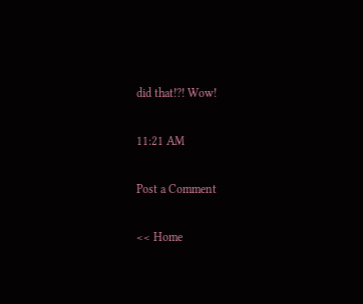did that!?! Wow!

11:21 AM

Post a Comment

<< Home